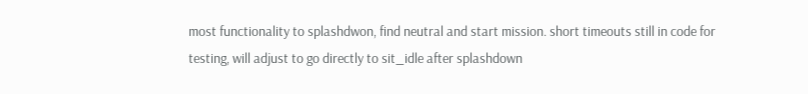most functionality to splashdwon, find neutral and start mission. short timeouts still in code for testing, will adjust to go directly to sit_idle after splashdown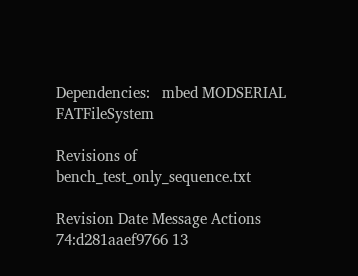Dependencies:   mbed MODSERIAL FATFileSystem

Revisions of bench_test_only_sequence.txt

Revision Date Message Actions
74:d281aaef9766 13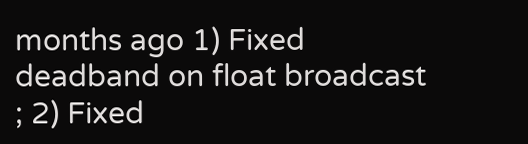months ago 1) Fixed deadband on float broadcast ; 2) Fixed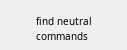find neutral commands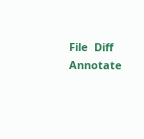File  Diff  Annotate